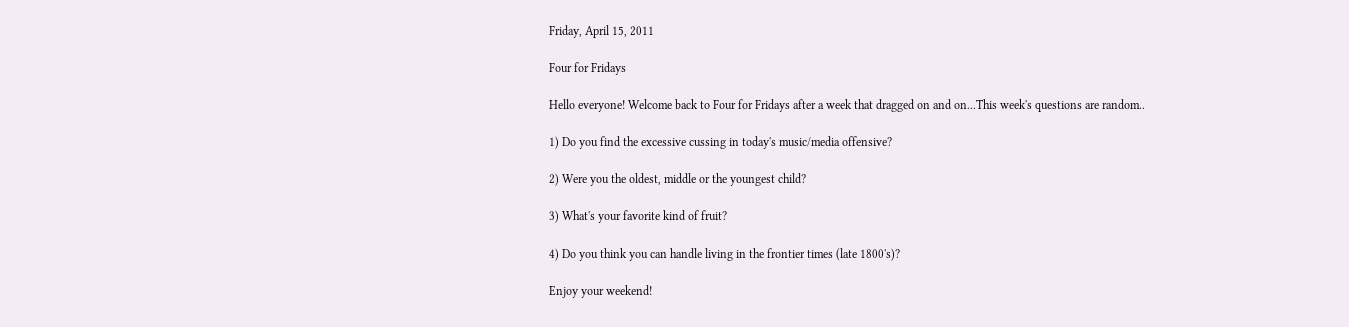Friday, April 15, 2011

Four for Fridays

Hello everyone! Welcome back to Four for Fridays after a week that dragged on and on...This week's questions are random..

1) Do you find the excessive cussing in today's music/media offensive?

2) Were you the oldest, middle or the youngest child?

3) What's your favorite kind of fruit?

4) Do you think you can handle living in the frontier times (late 1800's)?

Enjoy your weekend!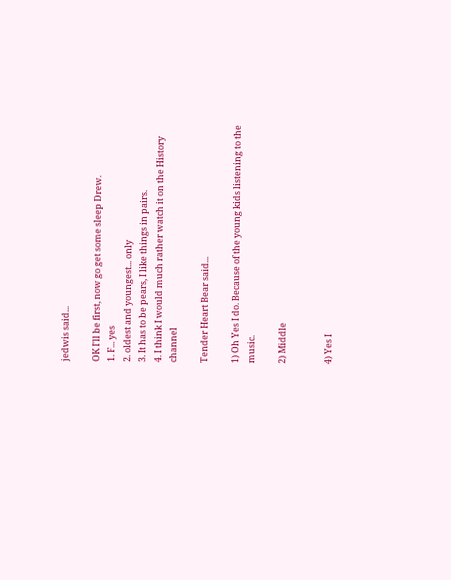jedwis said...

OK I'll be first, now go get some sleep Drew.
1. F... yes
2. oldest and youngest... only
3. It has to be pears, I like things in pairs.
4. I think I would much rather watch it on the History channel

Tender Heart Bear said...

1) Oh Yes I do. Because of the young kids listening to the music.

2) Middle


4) Yes I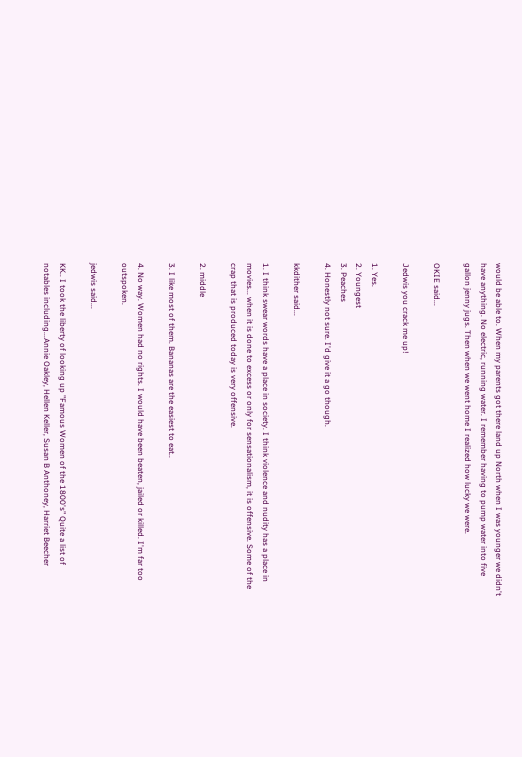would be able to. When my parents got there land up North when I was younger we didn't have anything. No electric, running water. I remember having to pump water into five gallon jenny jugs. Then when we went home I realized how lucky we were.

OKIE said...

Jedwis you crack me up!

1. Yes.
2. Youngest
3. Peaches
4. Honestly not sure. I'd give it a go though.

kkdither said...

1. I think swear words have a place in society. I think violence and nudity has a place in movies... when it is done to excess or only for sensationalism, it is offensive. Some of the crap that is produced today is very offensive.

2. middle

3. I like most of them. Bananas are the easiest to eat..

4. No way. Women had no rights. I would have been beaten, jailed or killed. I'm far too outspoken.

jedwis said...

KK.. I took the liberty of looking up "Famous Women of the 1800's" Quite a list of notables including...Annie Oakley, Hellen Keller, Susan B Anthoney, Harriet Beecher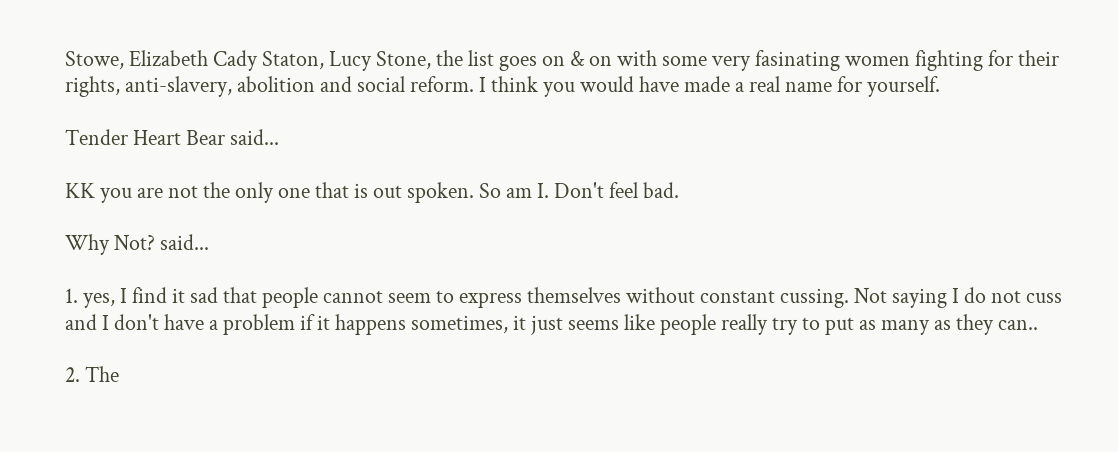Stowe, Elizabeth Cady Staton, Lucy Stone, the list goes on & on with some very fasinating women fighting for their rights, anti-slavery, abolition and social reform. I think you would have made a real name for yourself.

Tender Heart Bear said...

KK you are not the only one that is out spoken. So am I. Don't feel bad.

Why Not? said...

1. yes, I find it sad that people cannot seem to express themselves without constant cussing. Not saying I do not cuss and I don't have a problem if it happens sometimes, it just seems like people really try to put as many as they can..

2. The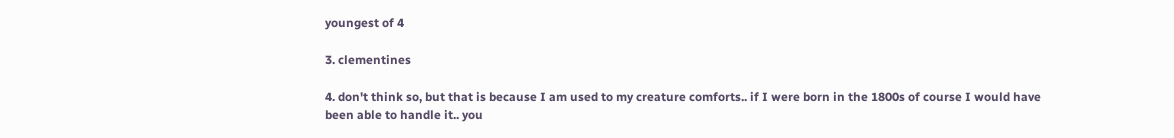youngest of 4

3. clementines

4. don't think so, but that is because I am used to my creature comforts.. if I were born in the 1800s of course I would have been able to handle it.. you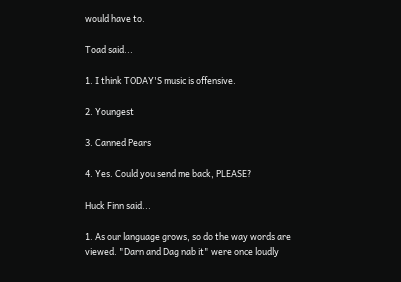would have to.

Toad said...

1. I think TODAY'S music is offensive.

2. Youngest

3. Canned Pears

4. Yes. Could you send me back, PLEASE?

Huck Finn said...

1. As our language grows, so do the way words are viewed. "Darn and Dag nab it" were once loudly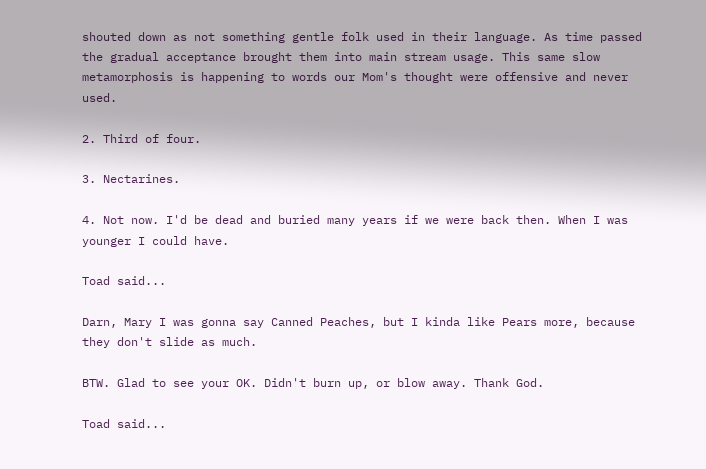shouted down as not something gentle folk used in their language. As time passed the gradual acceptance brought them into main stream usage. This same slow metamorphosis is happening to words our Mom's thought were offensive and never used.

2. Third of four.

3. Nectarines.

4. Not now. I'd be dead and buried many years if we were back then. When I was younger I could have.

Toad said...

Darn, Mary I was gonna say Canned Peaches, but I kinda like Pears more, because they don't slide as much.

BTW. Glad to see your OK. Didn't burn up, or blow away. Thank God.

Toad said...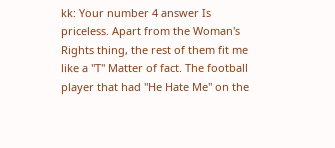kk: Your number 4 answer Is priceless. Apart from the Woman's Rights thing, the rest of them fit me like a "T" Matter of fact. The football player that had "He Hate Me" on the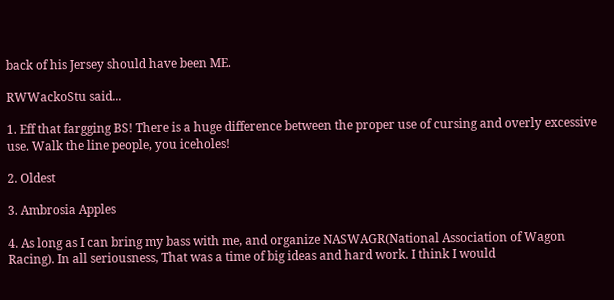back of his Jersey should have been ME.

RWWackoStu said...

1. Eff that fargging BS! There is a huge difference between the proper use of cursing and overly excessive use. Walk the line people, you iceholes!

2. Oldest

3. Ambrosia Apples

4. As long as I can bring my bass with me, and organize NASWAGR(National Association of Wagon Racing). In all seriousness, That was a time of big ideas and hard work. I think I would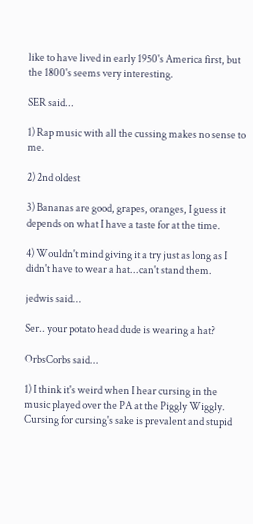like to have lived in early 1950's America first, but the 1800's seems very interesting.

SER said...

1) Rap music with all the cussing makes no sense to me.

2) 2nd oldest

3) Bananas are good, grapes, oranges, I guess it depends on what I have a taste for at the time.

4) Wouldn't mind giving it a try just as long as I didn't have to wear a hat...can't stand them.

jedwis said...

Ser.. your potato head dude is wearing a hat?

OrbsCorbs said...

1) I think it's weird when I hear cursing in the music played over the PA at the Piggly Wiggly. Cursing for cursing's sake is prevalent and stupid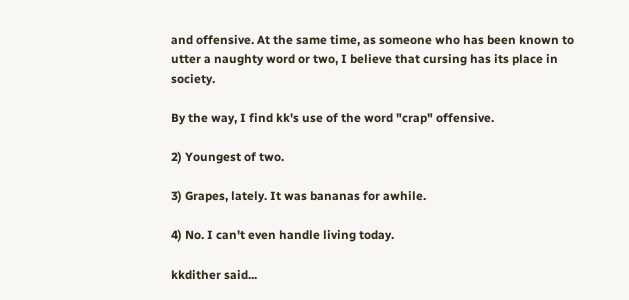and offensive. At the same time, as someone who has been known to utter a naughty word or two, I believe that cursing has its place in society.

By the way, I find kk's use of the word "crap" offensive.

2) Youngest of two.

3) Grapes, lately. It was bananas for awhile.

4) No. I can't even handle living today.

kkdither said...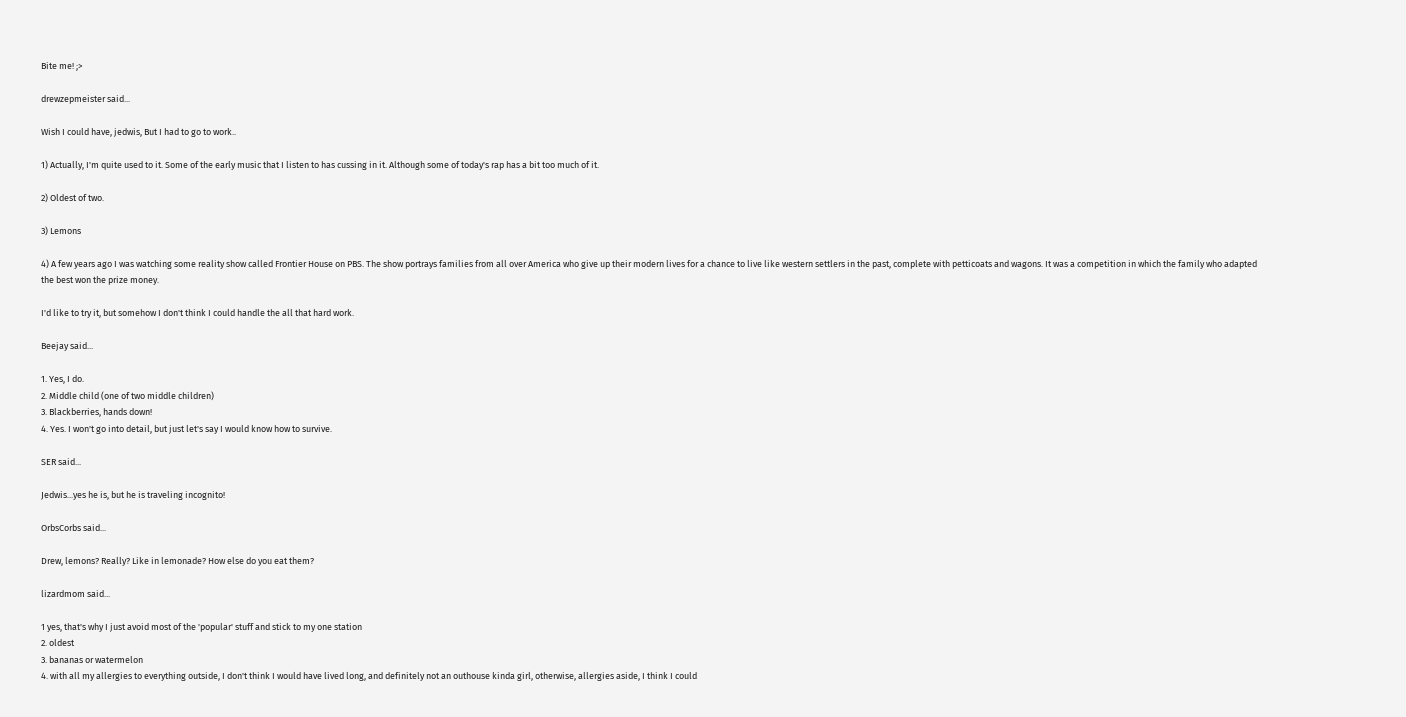Bite me! ;>

drewzepmeister said...

Wish I could have, jedwis, But I had to go to work..

1) Actually, I'm quite used to it. Some of the early music that I listen to has cussing in it. Although some of today's rap has a bit too much of it.

2) Oldest of two.

3) Lemons

4) A few years ago I was watching some reality show called Frontier House on PBS. The show portrays families from all over America who give up their modern lives for a chance to live like western settlers in the past, complete with petticoats and wagons. It was a competition in which the family who adapted the best won the prize money.

I'd like to try it, but somehow I don't think I could handle the all that hard work.

Beejay said...

1. Yes, I do.
2. Middle child (one of two middle children)
3. Blackberries, hands down!
4. Yes. I won't go into detail, but just let's say I would know how to survive.

SER said...

Jedwis...yes he is, but he is traveling incognito!

OrbsCorbs said...

Drew, lemons? Really? Like in lemonade? How else do you eat them?

lizardmom said...

1 yes, that's why I just avoid most of the 'popular' stuff and stick to my one station
2. oldest
3. bananas or watermelon
4. with all my allergies to everything outside, I don't think I would have lived long, and definitely not an outhouse kinda girl, otherwise, allergies aside, I think I could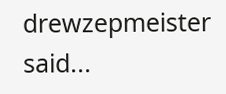drewzepmeister said...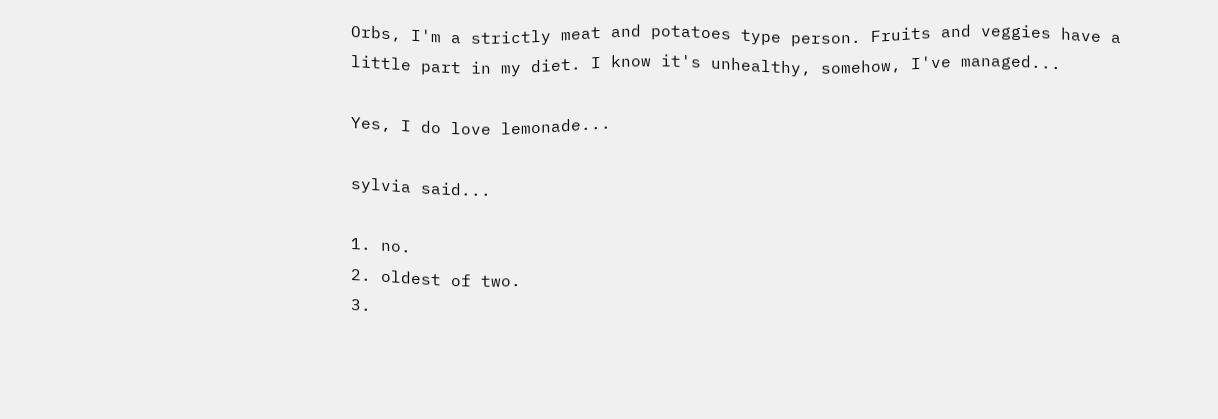Orbs, I'm a strictly meat and potatoes type person. Fruits and veggies have a little part in my diet. I know it's unhealthy, somehow, I've managed...

Yes, I do love lemonade...

sylvia said...

1. no.
2. oldest of two.
3.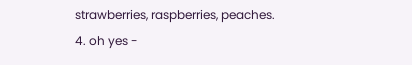strawberries, raspberries, peaches.
4. oh yes -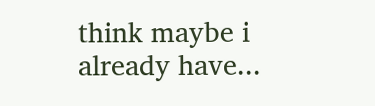think maybe i already have...